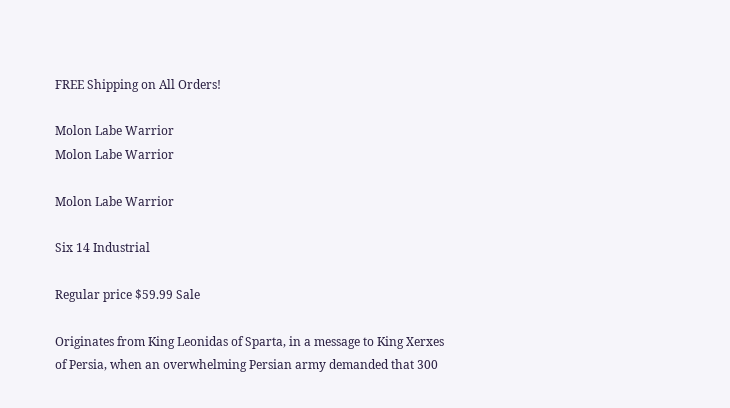FREE Shipping on All Orders!

Molon Labe Warrior
Molon Labe Warrior

Molon Labe Warrior

Six 14 Industrial

Regular price $59.99 Sale

Originates from King Leonidas of Sparta, in a message to King Xerxes of Persia, when an overwhelming Persian army demanded that 300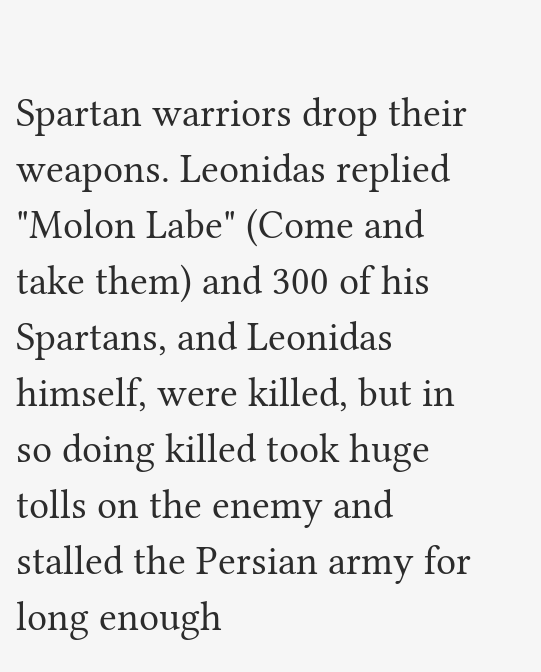Spartan warriors drop their weapons. Leonidas replied "Molon Labe" (Come and take them) and 300 of his Spartans, and Leonidas himself, were killed, but in so doing killed took huge tolls on the enemy and stalled the Persian army for long enough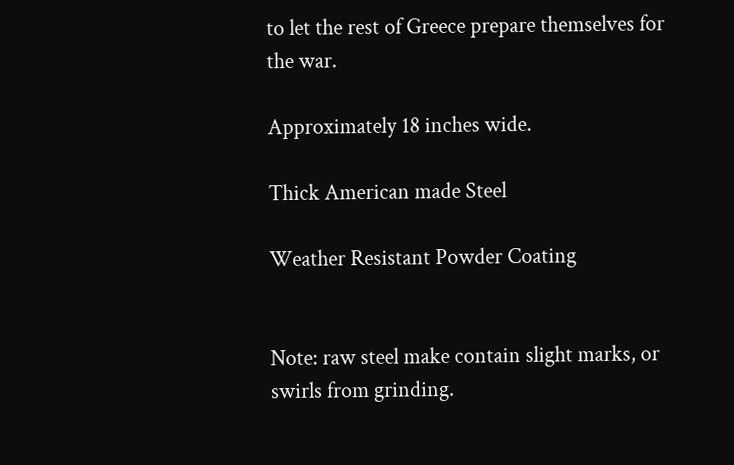to let the rest of Greece prepare themselves for the war.

Approximately 18 inches wide.

Thick American made Steel

Weather Resistant Powder Coating


Note: raw steel make contain slight marks, or swirls from grinding.